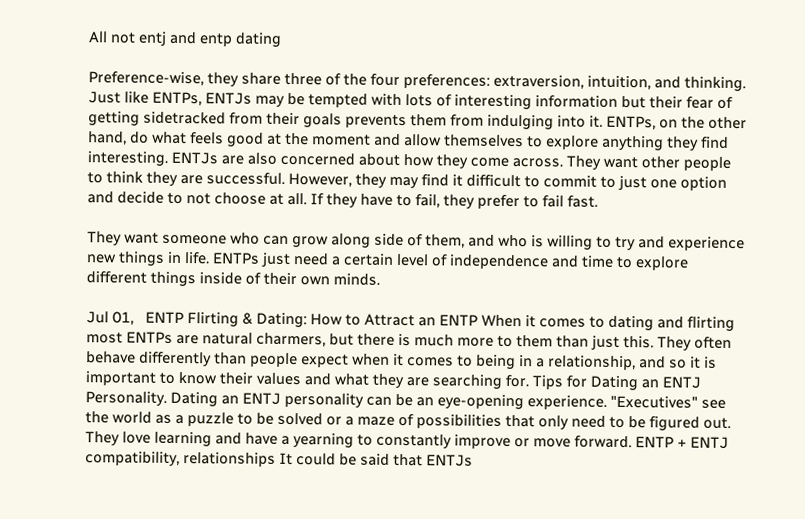All not entj and entp dating

Preference-wise, they share three of the four preferences: extraversion, intuition, and thinking. Just like ENTPs, ENTJs may be tempted with lots of interesting information but their fear of getting sidetracked from their goals prevents them from indulging into it. ENTPs, on the other hand, do what feels good at the moment and allow themselves to explore anything they find interesting. ENTJs are also concerned about how they come across. They want other people to think they are successful. However, they may find it difficult to commit to just one option and decide to not choose at all. If they have to fail, they prefer to fail fast.

They want someone who can grow along side of them, and who is willing to try and experience new things in life. ENTPs just need a certain level of independence and time to explore different things inside of their own minds.

Jul 01,   ENTP Flirting & Dating: How to Attract an ENTP When it comes to dating and flirting most ENTPs are natural charmers, but there is much more to them than just this. They often behave differently than people expect when it comes to being in a relationship, and so it is important to know their values and what they are searching for. Tips for Dating an ENTJ Personality. Dating an ENTJ personality can be an eye-opening experience. "Executives" see the world as a puzzle to be solved or a maze of possibilities that only need to be figured out. They love learning and have a yearning to constantly improve or move forward. ENTP + ENTJ compatibility, relationships It could be said that ENTJs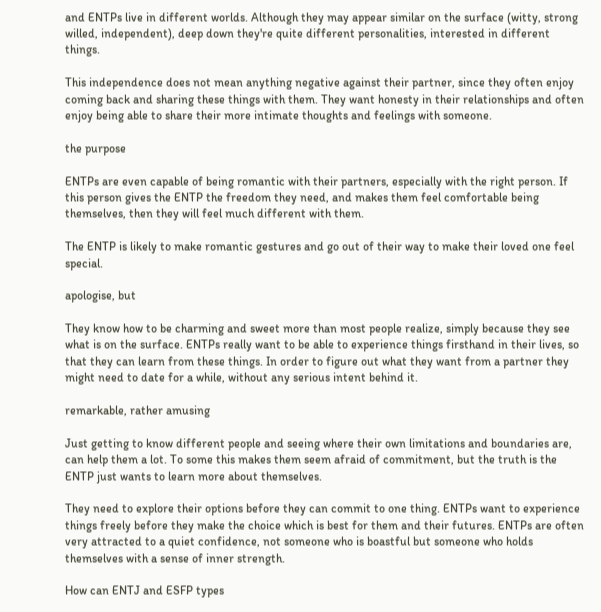and ENTPs live in different worlds. Although they may appear similar on the surface (witty, strong willed, independent), deep down they're quite different personalities, interested in different things.

This independence does not mean anything negative against their partner, since they often enjoy coming back and sharing these things with them. They want honesty in their relationships and often enjoy being able to share their more intimate thoughts and feelings with someone.

the purpose

ENTPs are even capable of being romantic with their partners, especially with the right person. If this person gives the ENTP the freedom they need, and makes them feel comfortable being themselves, then they will feel much different with them.

The ENTP is likely to make romantic gestures and go out of their way to make their loved one feel special.

apologise, but

They know how to be charming and sweet more than most people realize, simply because they see what is on the surface. ENTPs really want to be able to experience things firsthand in their lives, so that they can learn from these things. In order to figure out what they want from a partner they might need to date for a while, without any serious intent behind it.

remarkable, rather amusing

Just getting to know different people and seeing where their own limitations and boundaries are, can help them a lot. To some this makes them seem afraid of commitment, but the truth is the ENTP just wants to learn more about themselves.

They need to explore their options before they can commit to one thing. ENTPs want to experience things freely before they make the choice which is best for them and their futures. ENTPs are often very attracted to a quiet confidence, not someone who is boastful but someone who holds themselves with a sense of inner strength.

How can ENTJ and ESFP types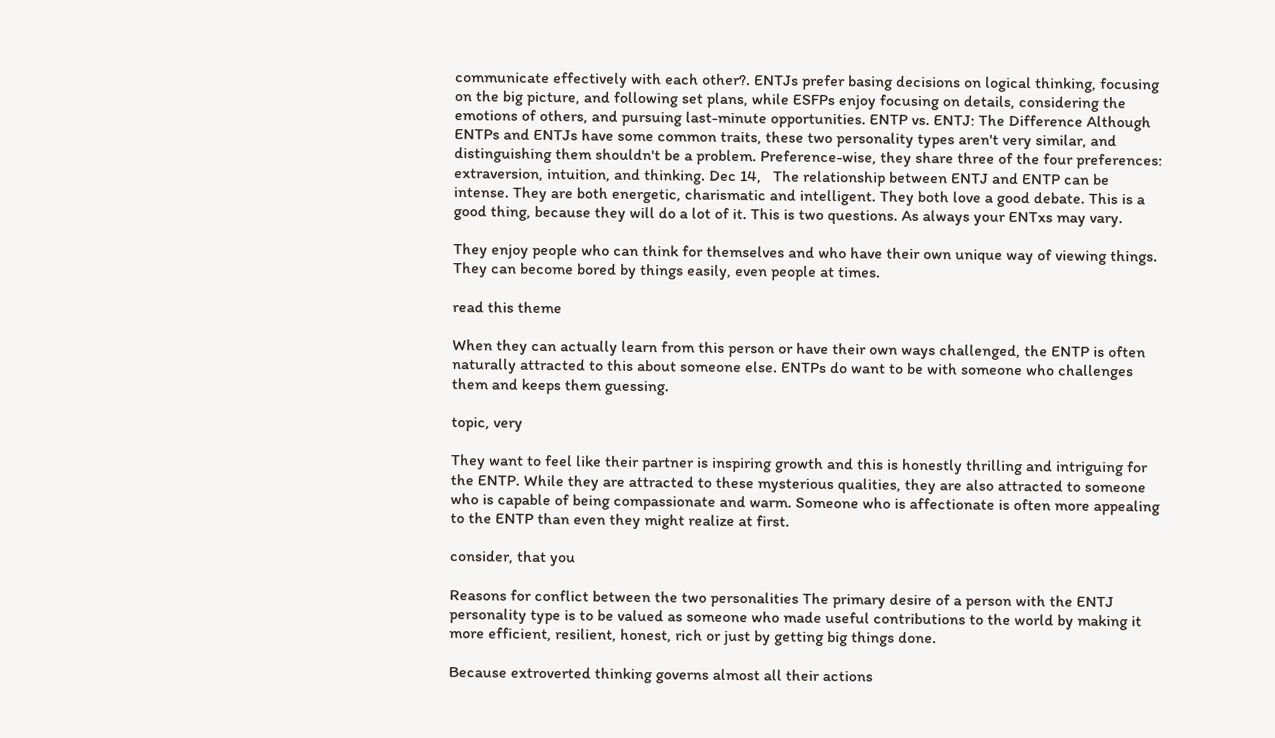communicate effectively with each other?. ENTJs prefer basing decisions on logical thinking, focusing on the big picture, and following set plans, while ESFPs enjoy focusing on details, considering the emotions of others, and pursuing last-minute opportunities. ENTP vs. ENTJ: The Difference Although ENTPs and ENTJs have some common traits, these two personality types aren't very similar, and distinguishing them shouldn't be a problem. Preference-wise, they share three of the four preferences: extraversion, intuition, and thinking. Dec 14,   The relationship between ENTJ and ENTP can be intense. They are both energetic, charismatic and intelligent. They both love a good debate. This is a good thing, because they will do a lot of it. This is two questions. As always your ENTxs may vary.

They enjoy people who can think for themselves and who have their own unique way of viewing things. They can become bored by things easily, even people at times.

read this theme

When they can actually learn from this person or have their own ways challenged, the ENTP is often naturally attracted to this about someone else. ENTPs do want to be with someone who challenges them and keeps them guessing.

topic, very

They want to feel like their partner is inspiring growth and this is honestly thrilling and intriguing for the ENTP. While they are attracted to these mysterious qualities, they are also attracted to someone who is capable of being compassionate and warm. Someone who is affectionate is often more appealing to the ENTP than even they might realize at first.

consider, that you

Reasons for conflict between the two personalities The primary desire of a person with the ENTJ personality type is to be valued as someone who made useful contributions to the world by making it more efficient, resilient, honest, rich or just by getting big things done.

Because extroverted thinking governs almost all their actions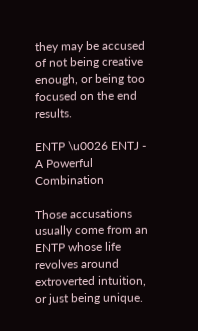they may be accused of not being creative enough, or being too focused on the end results.

ENTP \u0026 ENTJ - A Powerful Combination

Those accusations usually come from an ENTP whose life revolves around extroverted intuition, or just being unique.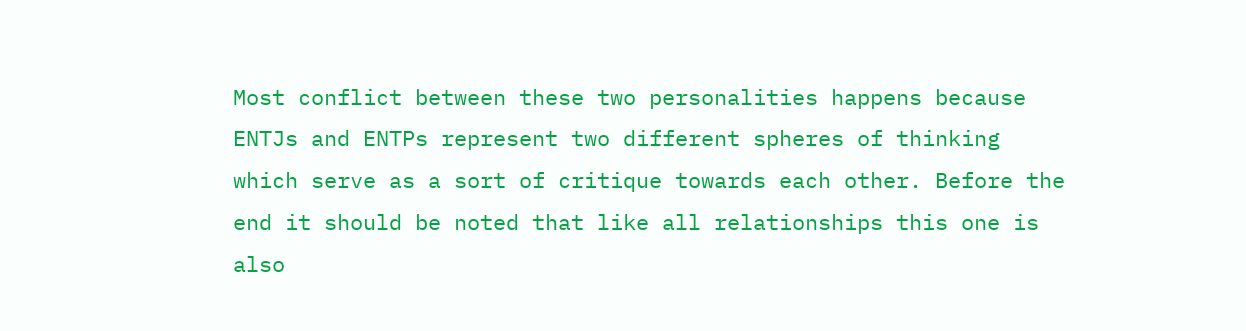Most conflict between these two personalities happens because ENTJs and ENTPs represent two different spheres of thinking which serve as a sort of critique towards each other. Before the end it should be noted that like all relationships this one is also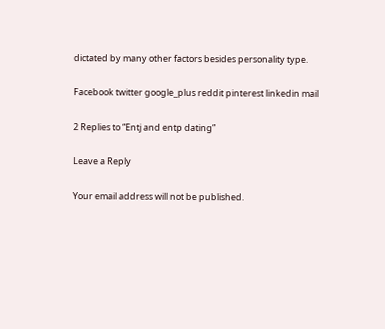dictated by many other factors besides personality type.

Facebook twitter google_plus reddit pinterest linkedin mail

2 Replies to “Entj and entp dating”

Leave a Reply

Your email address will not be published.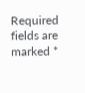Required fields are marked *